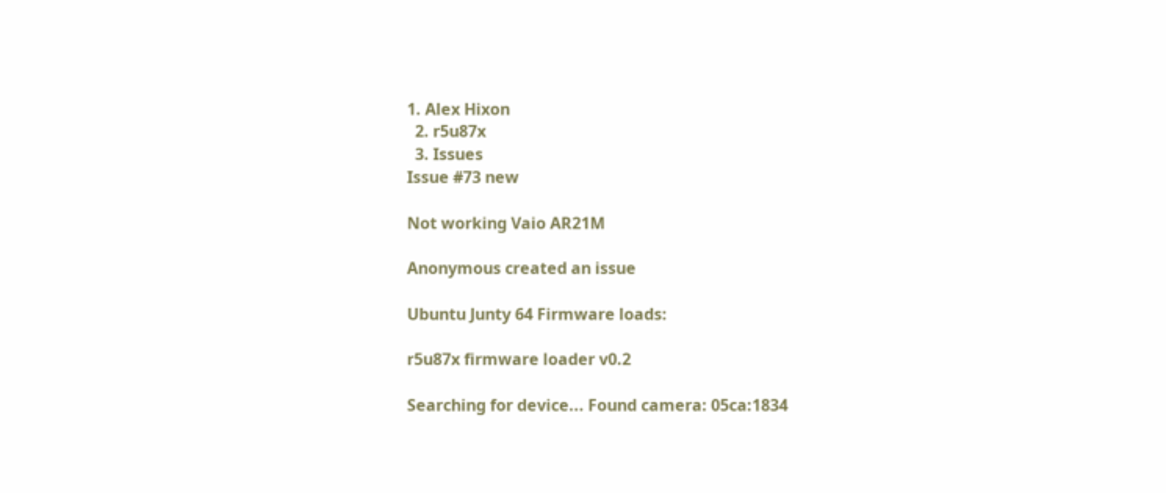1. Alex Hixon
  2. r5u87x
  3. Issues
Issue #73 new

Not working Vaio AR21M

Anonymous created an issue

Ubuntu Junty 64 Firmware loads:

r5u87x firmware loader v0.2

Searching for device... Found camera: 05ca:1834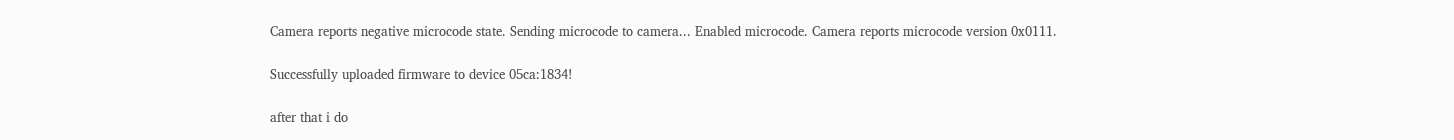Camera reports negative microcode state. Sending microcode to camera... Enabled microcode. Camera reports microcode version 0x0111.

Successfully uploaded firmware to device 05ca:1834!

after that i do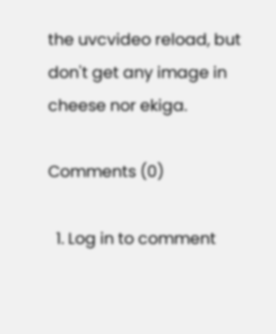the uvcvideo reload, but don't get any image in cheese nor ekiga.

Comments (0)

  1. Log in to comment